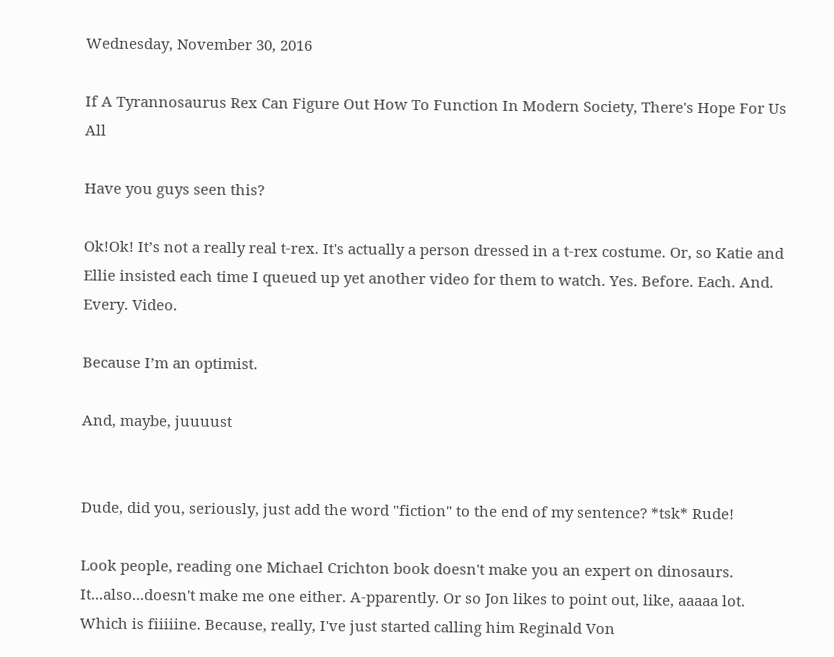Wednesday, November 30, 2016

If A Tyrannosaurus Rex Can Figure Out How To Function In Modern Society, There's Hope For Us All

Have you guys seen this?

Ok!Ok! It’s not a really real t-rex. It's actually a person dressed in a t-rex costume. Or, so Katie and Ellie insisted each time I queued up yet another video for them to watch. Yes. Before. Each. And. Every. Video.

Because I’m an optimist.

And, maybe, juuuust


Dude, did you, seriously, just add the word "fiction" to the end of my sentence? *tsk* Rude!

Look people, reading one Michael Crichton book doesn't make you an expert on dinosaurs. It...also...doesn't make me one either. A-pparently. Or so Jon likes to point out, like, aaaaa lot. Which is fiiiiine. Because, really, I've just started calling him Reginald Von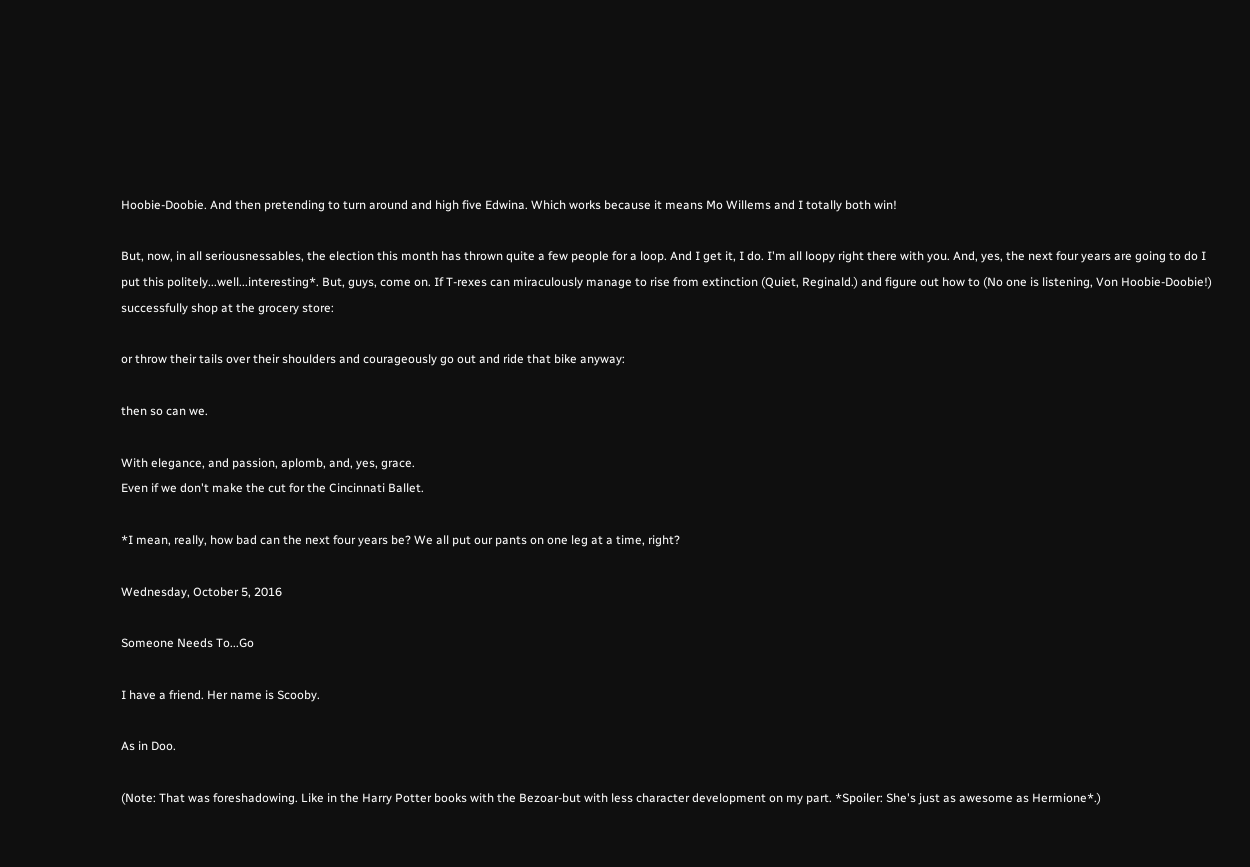Hoobie-Doobie. And then pretending to turn around and high five Edwina. Which works because it means Mo Willems and I totally both win!

But, now, in all seriousnessables, the election this month has thrown quite a few people for a loop. And I get it, I do. I'm all loopy right there with you. And, yes, the next four years are going to do I put this politely...well...interesting*. But, guys, come on. If T-rexes can miraculously manage to rise from extinction (Quiet, Reginald.) and figure out how to (No one is listening, Von Hoobie-Doobie!) successfully shop at the grocery store:

or throw their tails over their shoulders and courageously go out and ride that bike anyway:

then so can we.

With elegance, and passion, aplomb, and, yes, grace.
Even if we don't make the cut for the Cincinnati Ballet.

*I mean, really, how bad can the next four years be? We all put our pants on one leg at a time, right?

Wednesday, October 5, 2016

Someone Needs To...Go

I have a friend. Her name is Scooby.

As in Doo.

(Note: That was foreshadowing. Like in the Harry Potter books with the Bezoar-but with less character development on my part. *Spoiler: She's just as awesome as Hermione*.)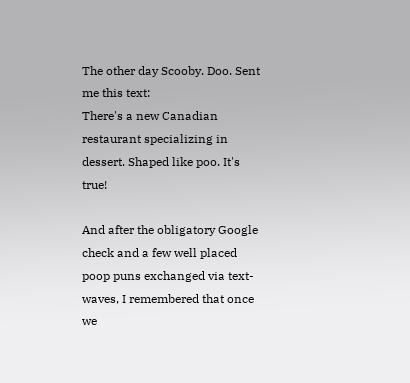The other day Scooby. Doo. Sent me this text:
There's a new Canadian restaurant specializing in dessert. Shaped like poo. It's true!

And after the obligatory Google check and a few well placed poop puns exchanged via text-waves, I remembered that once we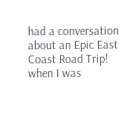had a conversation about an Epic East Coast Road Trip! when I was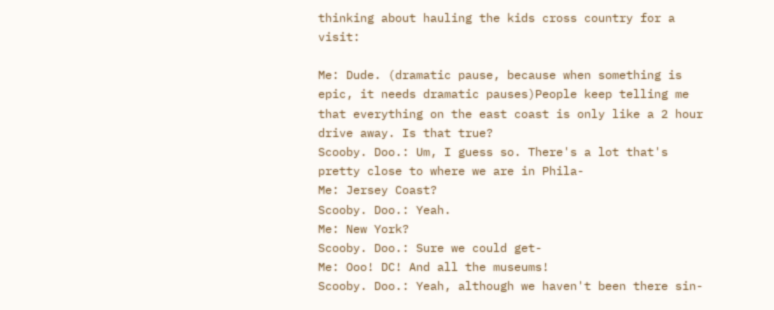thinking about hauling the kids cross country for a visit:

Me: Dude. (dramatic pause, because when something is epic, it needs dramatic pauses)People keep telling me that everything on the east coast is only like a 2 hour drive away. Is that true?
Scooby. Doo.: Um, I guess so. There's a lot that's pretty close to where we are in Phila-
Me: Jersey Coast?
Scooby. Doo.: Yeah.
Me: New York?
Scooby. Doo.: Sure we could get-
Me: Ooo! DC! And all the museums!
Scooby. Doo.: Yeah, although we haven't been there sin-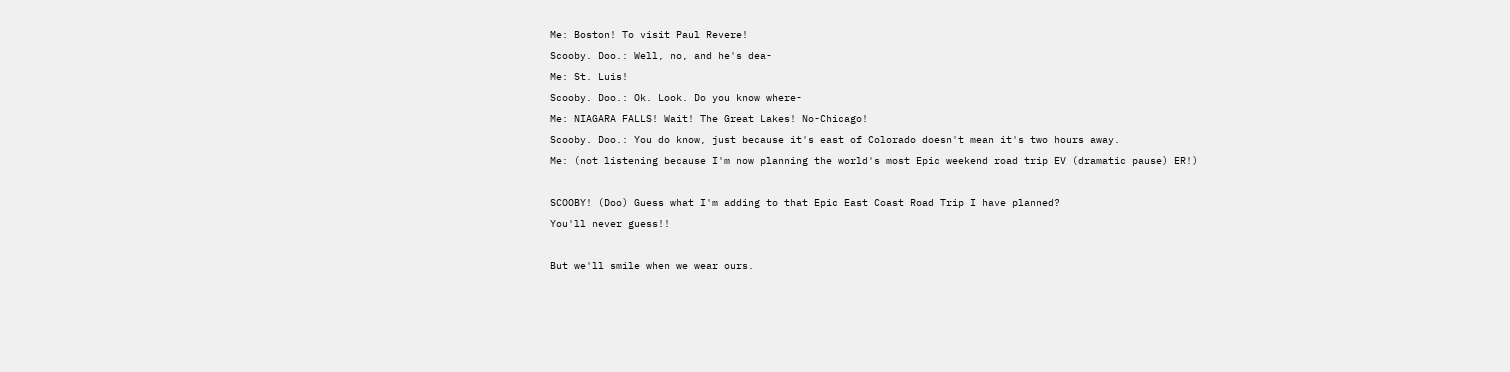Me: Boston! To visit Paul Revere!
Scooby. Doo.: Well, no, and he's dea-
Me: St. Luis!
Scooby. Doo.: Ok. Look. Do you know where-
Me: NIAGARA FALLS! Wait! The Great Lakes! No-Chicago!
Scooby. Doo.: You do know, just because it's east of Colorado doesn't mean it's two hours away.
Me: (not listening because I'm now planning the world's most Epic weekend road trip EV (dramatic pause) ER!)

SCOOBY! (Doo) Guess what I'm adding to that Epic East Coast Road Trip I have planned?
You'll never guess!!

But we'll smile when we wear ours.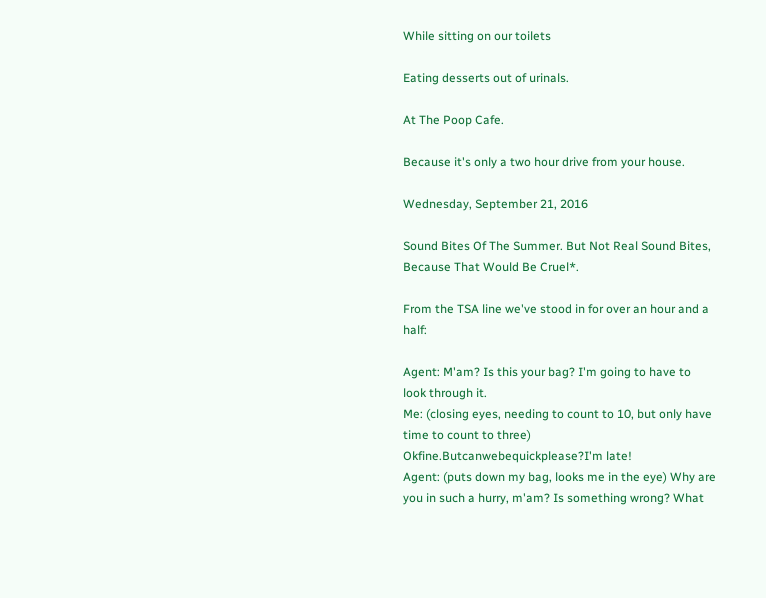While sitting on our toilets

Eating desserts out of urinals.

At The Poop Cafe.

Because it's only a two hour drive from your house.

Wednesday, September 21, 2016

Sound Bites Of The Summer. But Not Real Sound Bites, Because That Would Be Cruel*.

From the TSA line we've stood in for over an hour and a half:

Agent: M'am? Is this your bag? I'm going to have to look through it.
Me: (closing eyes, needing to count to 10, but only have time to count to three) Okfine.Butcanwebequickplease?I'm late!
Agent: (puts down my bag, looks me in the eye) Why are you in such a hurry, m'am? Is something wrong? What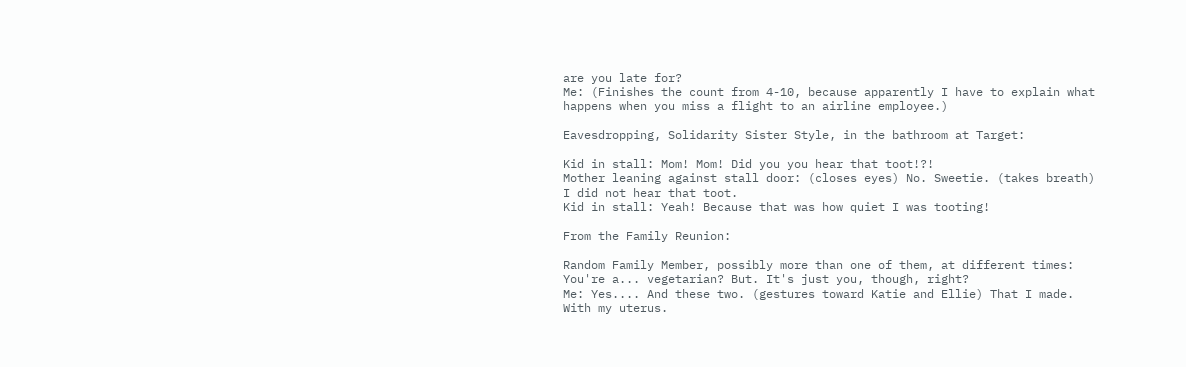are you late for?
Me: (Finishes the count from 4-10, because apparently I have to explain what happens when you miss a flight to an airline employee.)

Eavesdropping, Solidarity Sister Style, in the bathroom at Target:

Kid in stall: Mom! Mom! Did you you hear that toot!?!
Mother leaning against stall door: (closes eyes) No. Sweetie. (takes breath) I did not hear that toot.
Kid in stall: Yeah! Because that was how quiet I was tooting!

From the Family Reunion:

Random Family Member, possibly more than one of them, at different times: You're a... vegetarian? But. It's just you, though, right?
Me: Yes.... And these two. (gestures toward Katie and Ellie) That I made. With my uterus.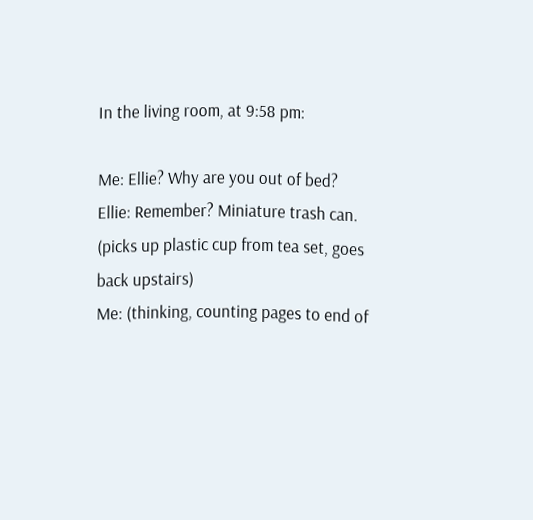In the living room, at 9:58 pm:

Me: Ellie? Why are you out of bed?
Ellie: Remember? Miniature trash can. (picks up plastic cup from tea set, goes back upstairs)
Me: (thinking, counting pages to end of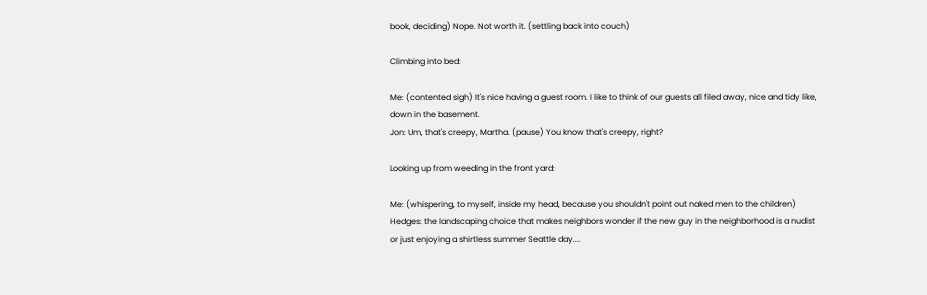book, deciding) Nope. Not worth it. (settling back into couch)

Climbing into bed:

Me: (contented sigh) It's nice having a guest room. I like to think of our guests all filed away, nice and tidy like, down in the basement.
Jon: Um, that's creepy, Martha. (pause) You know that's creepy, right?

Looking up from weeding in the front yard:

Me: (whispering, to myself, inside my head, because you shouldn't point out naked men to the children) Hedges: the landscaping choice that makes neighbors wonder if the new guy in the neighborhood is a nudist or just enjoying a shirtless summer Seattle day....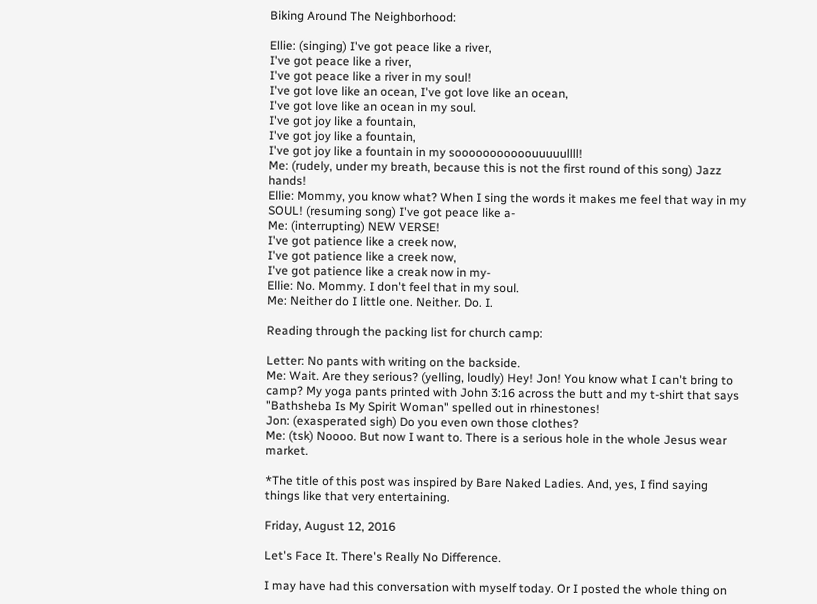Biking Around The Neighborhood:

Ellie: (singing) I've got peace like a river,
I've got peace like a river,
I've got peace like a river in my soul!
I've got love like an ocean, I've got love like an ocean,
I've got love like an ocean in my soul.
I've got joy like a fountain,
I've got joy like a fountain,
I've got joy like a fountain in my sooooooooooouuuuullll!
Me: (rudely, under my breath, because this is not the first round of this song) Jazz hands!
Ellie: Mommy, you know what? When I sing the words it makes me feel that way in my SOUL! (resuming song) I've got peace like a-
Me: (interrupting) NEW VERSE!
I've got patience like a creek now,
I've got patience like a creek now,
I've got patience like a creak now in my-
Ellie: No. Mommy. I don't feel that in my soul.
Me: Neither do I little one. Neither. Do. I.

Reading through the packing list for church camp:

Letter: No pants with writing on the backside.
Me: Wait. Are they serious? (yelling, loudly) Hey! Jon! You know what I can't bring to camp? My yoga pants printed with John 3:16 across the butt and my t-shirt that says "Bathsheba Is My Spirit Woman" spelled out in rhinestones!
Jon: (exasperated sigh) Do you even own those clothes?
Me: (tsk) Noooo. But now I want to. There is a serious hole in the whole Jesus wear market.

*The title of this post was inspired by Bare Naked Ladies. And, yes, I find saying things like that very entertaining.

Friday, August 12, 2016

Let's Face It. There's Really No Difference.

I may have had this conversation with myself today. Or I posted the whole thing on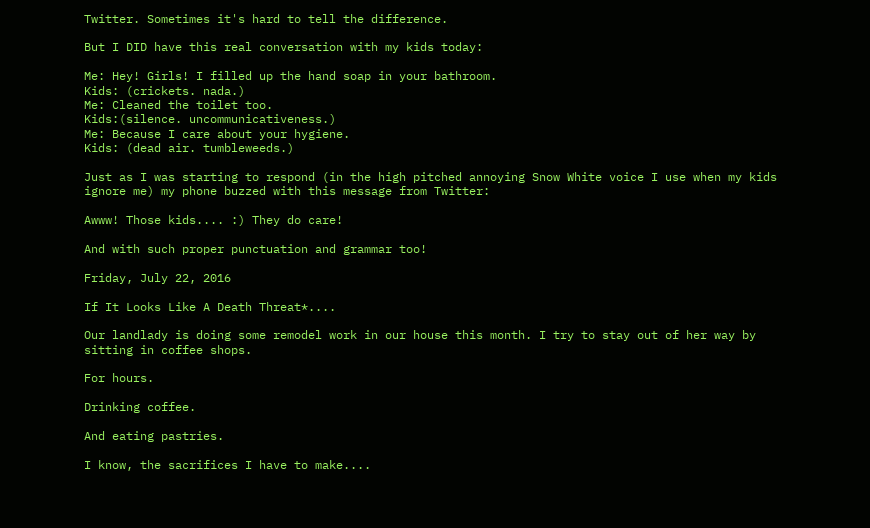Twitter. Sometimes it's hard to tell the difference.

But I DID have this real conversation with my kids today:

Me: Hey! Girls! I filled up the hand soap in your bathroom.
Kids: (crickets. nada.)
Me: Cleaned the toilet too.
Kids:(silence. uncommunicativeness.)
Me: Because I care about your hygiene.
Kids: (dead air. tumbleweeds.)

Just as I was starting to respond (in the high pitched annoying Snow White voice I use when my kids ignore me) my phone buzzed with this message from Twitter:

Awww! Those kids.... :) They do care!

And with such proper punctuation and grammar too!

Friday, July 22, 2016

If It Looks Like A Death Threat*....

Our landlady is doing some remodel work in our house this month. I try to stay out of her way by sitting in coffee shops.

For hours.

Drinking coffee.

And eating pastries.

I know, the sacrifices I have to make....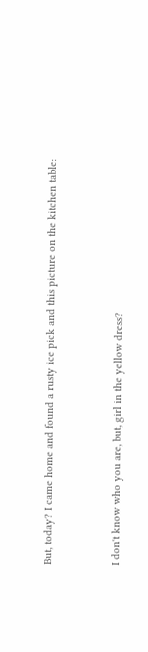But, today? I came home and found a rusty ice pick and this picture on the kitchen table:


I don't know who you are, but, girl in the yellow dress?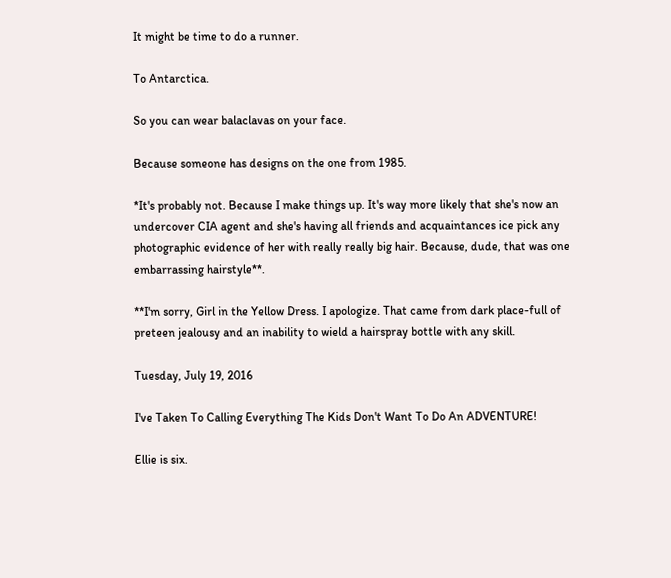It might be time to do a runner.

To Antarctica.

So you can wear balaclavas on your face.

Because someone has designs on the one from 1985.

*It's probably not. Because I make things up. It's way more likely that she's now an undercover CIA agent and she's having all friends and acquaintances ice pick any photographic evidence of her with really really big hair. Because, dude, that was one embarrassing hairstyle**.

**I'm sorry, Girl in the Yellow Dress. I apologize. That came from dark place-full of preteen jealousy and an inability to wield a hairspray bottle with any skill.

Tuesday, July 19, 2016

I've Taken To Calling Everything The Kids Don't Want To Do An ADVENTURE!

Ellie is six.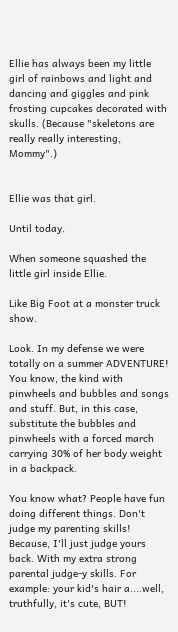Ellie has always been my little girl of rainbows and light and dancing and giggles and pink frosting cupcakes decorated with skulls. (Because "skeletons are really really interesting, Mommy".)


Ellie was that girl.

Until today.

When someone squashed the little girl inside Ellie.

Like Big Foot at a monster truck show.

Look. In my defense we were totally on a summer ADVENTURE! You know, the kind with pinwheels and bubbles and songs and stuff. But, in this case, substitute the bubbles and pinwheels with a forced march carrying 30% of her body weight in a backpack.

You know what? People have fun doing different things. Don't judge my parenting skills! Because, I'll just judge yours back. With my extra strong parental judge-y skills. For example: your kid's hair a....well, truthfully, it's cute, BUT!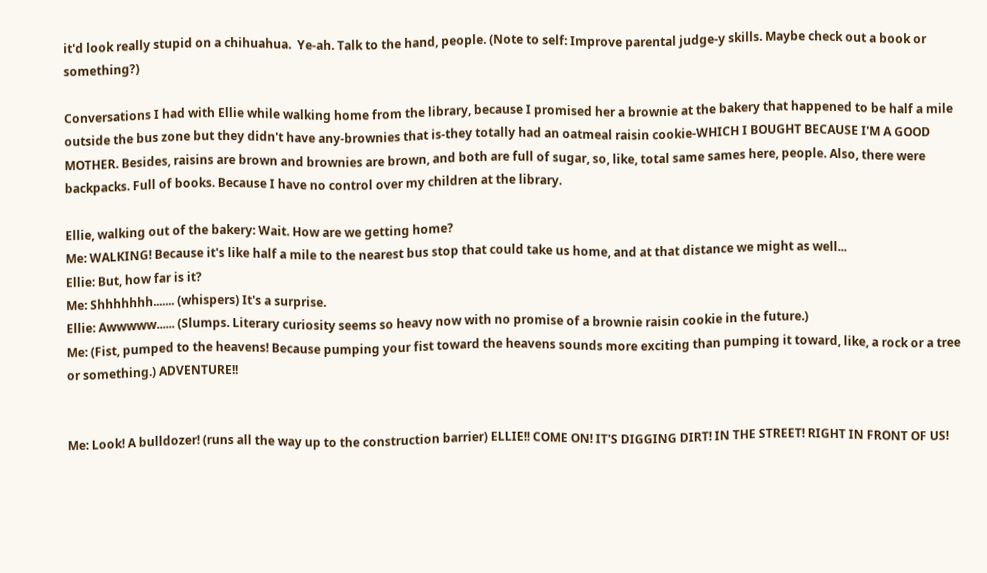it'd look really stupid on a chihuahua.  Ye-ah. Talk to the hand, people. (Note to self: Improve parental judge-y skills. Maybe check out a book or something?)

Conversations I had with Ellie while walking home from the library, because I promised her a brownie at the bakery that happened to be half a mile outside the bus zone but they didn't have any-brownies that is-they totally had an oatmeal raisin cookie-WHICH I BOUGHT BECAUSE I'M A GOOD MOTHER. Besides, raisins are brown and brownies are brown, and both are full of sugar, so, like, total same sames here, people. Also, there were backpacks. Full of books. Because I have no control over my children at the library.

Ellie, walking out of the bakery: Wait. How are we getting home?
Me: WALKING! Because it's like half a mile to the nearest bus stop that could take us home, and at that distance we might as well...
Ellie: But, how far is it?
Me: Shhhhhhh....... (whispers) It's a surprise.
Ellie: Awwwww...... (Slumps. Literary curiosity seems so heavy now with no promise of a brownie raisin cookie in the future.)
Me: (Fist, pumped to the heavens! Because pumping your fist toward the heavens sounds more exciting than pumping it toward, like, a rock or a tree or something.) ADVENTURE!!


Me: Look! A bulldozer! (runs all the way up to the construction barrier) ELLIE!! COME ON! IT'S DIGGING DIRT! IN THE STREET! RIGHT IN FRONT OF US!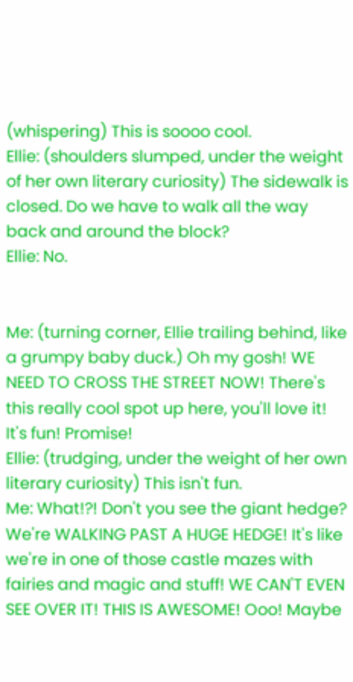(whispering) This is soooo cool.
Ellie: (shoulders slumped, under the weight of her own literary curiosity) The sidewalk is closed. Do we have to walk all the way back and around the block?
Ellie: No.


Me: (turning corner, Ellie trailing behind, like a grumpy baby duck.) Oh my gosh! WE NEED TO CROSS THE STREET NOW! There's this really cool spot up here, you'll love it! It's fun! Promise!
Ellie: (trudging, under the weight of her own literary curiosity) This isn't fun.
Me: What!?! Don't you see the giant hedge? We're WALKING PAST A HUGE HEDGE! It's like we're in one of those castle mazes with fairies and magic and stuff! WE CAN'T EVEN SEE OVER IT! THIS IS AWESOME! Ooo! Maybe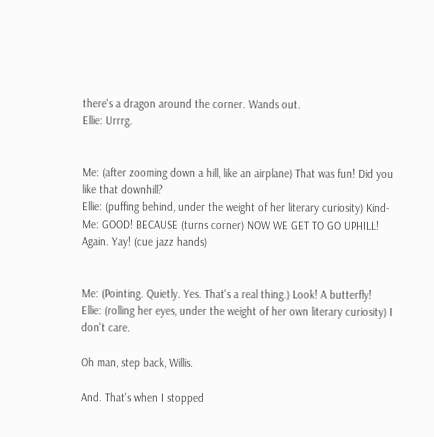there's a dragon around the corner. Wands out.
Ellie: Urrrg.


Me: (after zooming down a hill, like an airplane) That was fun! Did you like that downhill?
Ellie: (puffing behind, under the weight of her literary curiosity) Kind-
Me: GOOD! BECAUSE (turns corner) NOW WE GET TO GO UPHILL! Again. Yay! (cue jazz hands)


Me: (Pointing. Quietly. Yes. That's a real thing.) Look! A butterfly!
Ellie: (rolling her eyes, under the weight of her own literary curiosity) I don't care.

Oh man, step back, Willis.

And. That's when I stopped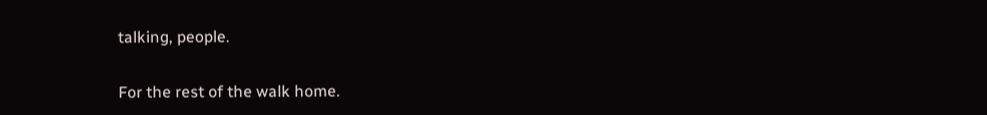talking, people.

For the rest of the walk home.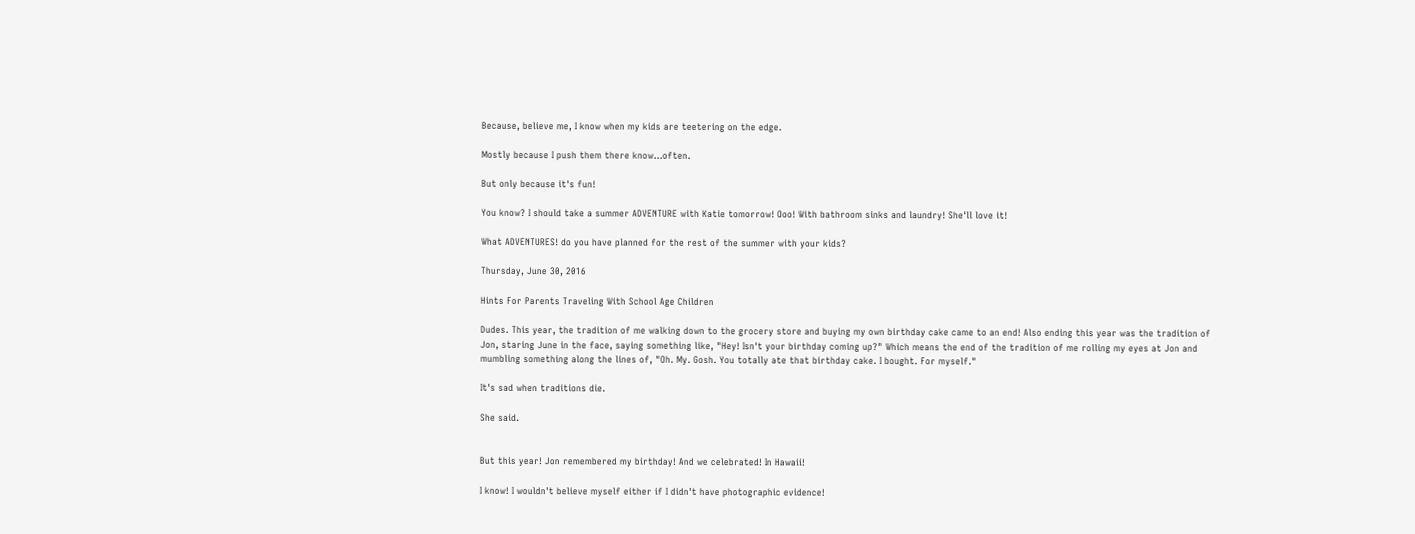Because, believe me, I know when my kids are teetering on the edge.

Mostly because I push them there know...often.

But only because it's fun!

You know? I should take a summer ADVENTURE with Katie tomorrow! Ooo! With bathroom sinks and laundry! She'll love it!

What ADVENTURES! do you have planned for the rest of the summer with your kids?

Thursday, June 30, 2016

Hints For Parents Traveling With School Age Children

Dudes. This year, the tradition of me walking down to the grocery store and buying my own birthday cake came to an end! Also ending this year was the tradition of Jon, staring June in the face, saying something like, "Hey! Isn't your birthday coming up?" Which means the end of the tradition of me rolling my eyes at Jon and mumbling something along the lines of, "Oh. My. Gosh. You totally ate that birthday cake. I bought. For myself."

It's sad when traditions die.

She said.


But this year! Jon remembered my birthday! And we celebrated! In Hawaii!

I know! I wouldn't believe myself either if I didn't have photographic evidence!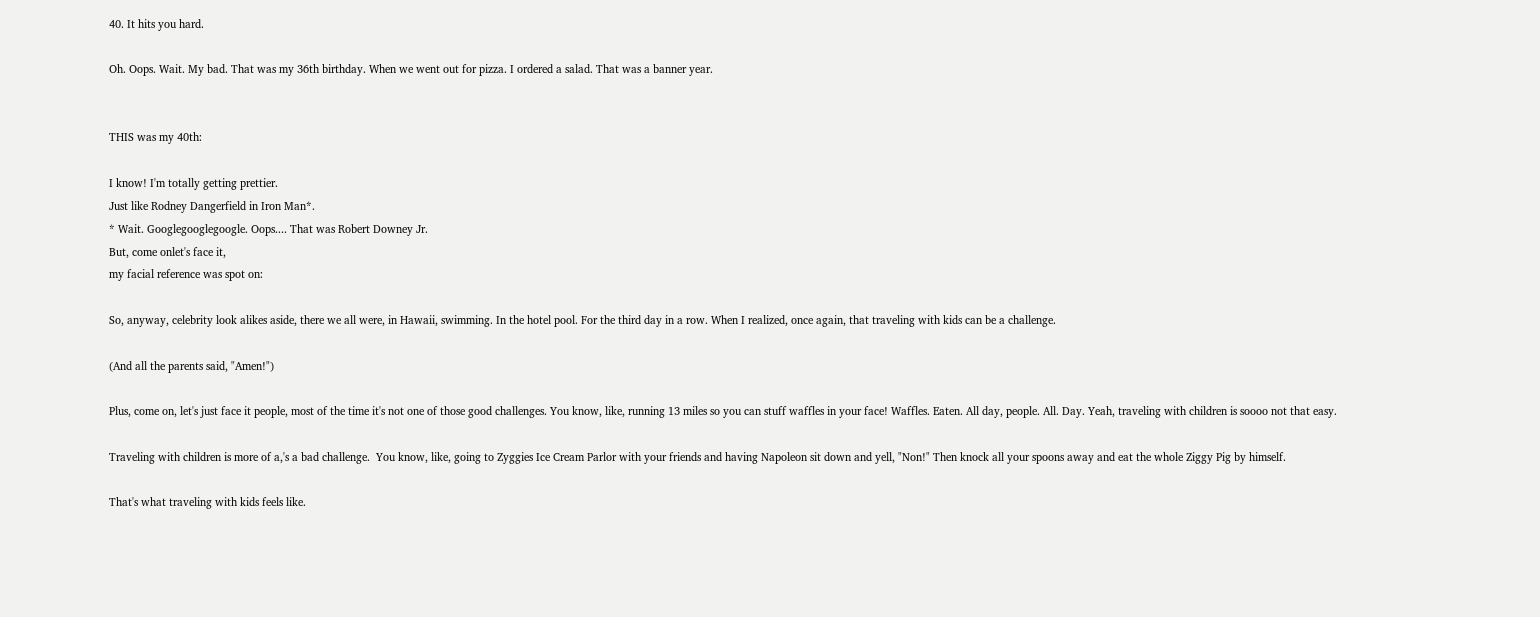40. It hits you hard.

Oh. Oops. Wait. My bad. That was my 36th birthday. When we went out for pizza. I ordered a salad. That was a banner year.


THIS was my 40th:

I know! I'm totally getting prettier.
Just like Rodney Dangerfield in Iron Man*.
* Wait. Googlegooglegoogle. Oops.... That was Robert Downey Jr.
But, come onlet's face it,
my facial reference was spot on:

So, anyway, celebrity look alikes aside, there we all were, in Hawaii, swimming. In the hotel pool. For the third day in a row. When I realized, once again, that traveling with kids can be a challenge.

(And all the parents said, "Amen!")

Plus, come on, let's just face it people, most of the time it's not one of those good challenges. You know, like, running 13 miles so you can stuff waffles in your face! Waffles. Eaten. All day, people. All. Day. Yeah, traveling with children is soooo not that easy.

Traveling with children is more of a,'s a bad challenge.  You know, like, going to Zyggies Ice Cream Parlor with your friends and having Napoleon sit down and yell, "Non!" Then knock all your spoons away and eat the whole Ziggy Pig by himself.

That's what traveling with kids feels like.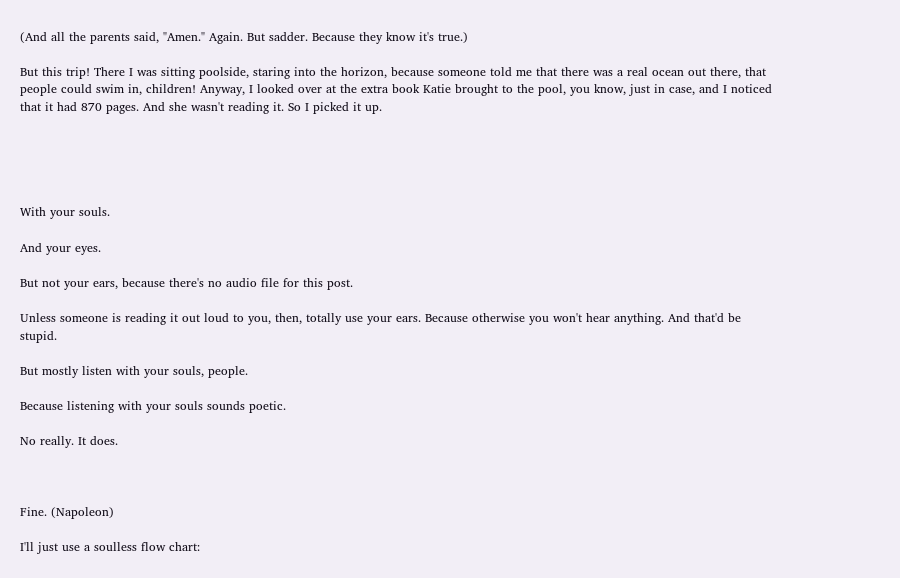(And all the parents said, "Amen." Again. But sadder. Because they know it's true.)

But this trip! There I was sitting poolside, staring into the horizon, because someone told me that there was a real ocean out there, that people could swim in, children! Anyway, I looked over at the extra book Katie brought to the pool, you know, just in case, and I noticed that it had 870 pages. And she wasn't reading it. So I picked it up.





With your souls.

And your eyes.

But not your ears, because there's no audio file for this post.

Unless someone is reading it out loud to you, then, totally use your ears. Because otherwise you won't hear anything. And that'd be stupid.

But mostly listen with your souls, people.

Because listening with your souls sounds poetic.

No really. It does.



Fine. (Napoleon)

I'll just use a soulless flow chart: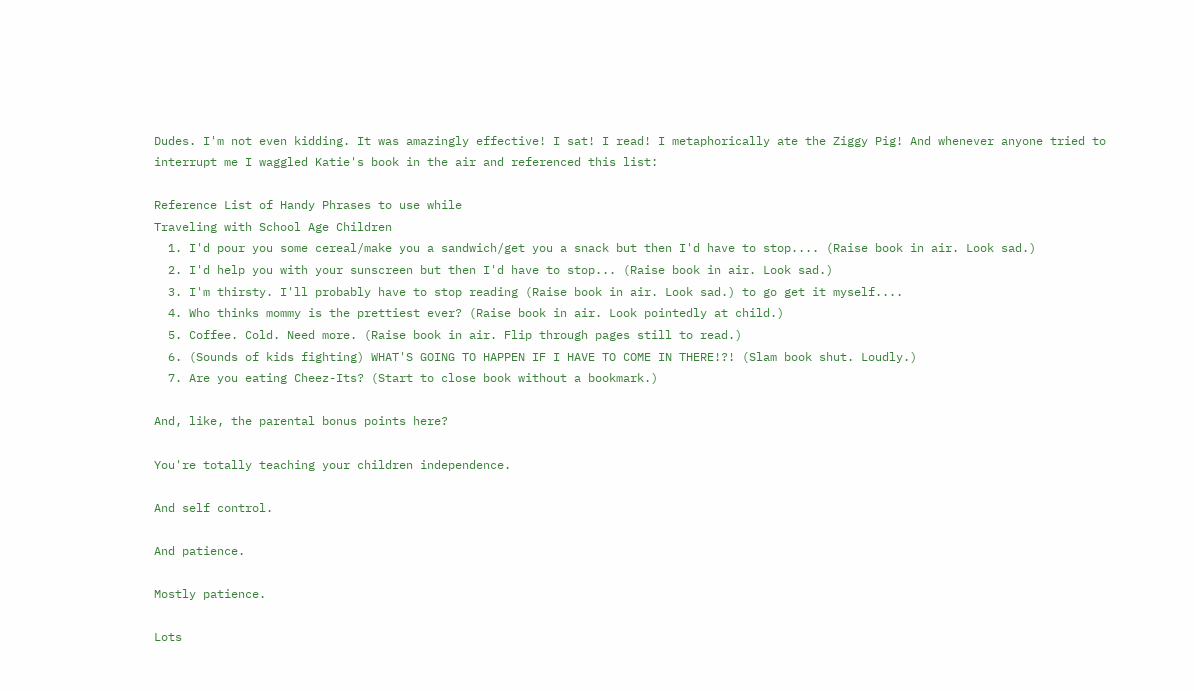Dudes. I'm not even kidding. It was amazingly effective! I sat! I read! I metaphorically ate the Ziggy Pig! And whenever anyone tried to interrupt me I waggled Katie's book in the air and referenced this list:

Reference List of Handy Phrases to use while
Traveling with School Age Children
  1. I'd pour you some cereal/make you a sandwich/get you a snack but then I'd have to stop.... (Raise book in air. Look sad.)
  2. I'd help you with your sunscreen but then I'd have to stop... (Raise book in air. Look sad.)
  3. I'm thirsty. I'll probably have to stop reading (Raise book in air. Look sad.) to go get it myself....
  4. Who thinks mommy is the prettiest ever? (Raise book in air. Look pointedly at child.)
  5. Coffee. Cold. Need more. (Raise book in air. Flip through pages still to read.)
  6. (Sounds of kids fighting) WHAT'S GOING TO HAPPEN IF I HAVE TO COME IN THERE!?! (Slam book shut. Loudly.)
  7. Are you eating Cheez-Its? (Start to close book without a bookmark.)

And, like, the parental bonus points here?

You're totally teaching your children independence.

And self control.

And patience.

Mostly patience.

Lots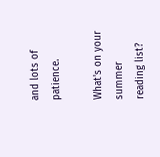and lots of patience.

What's on your summer reading list?